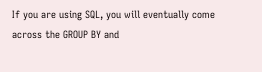If you are using SQL, you will eventually come across the GROUP BY and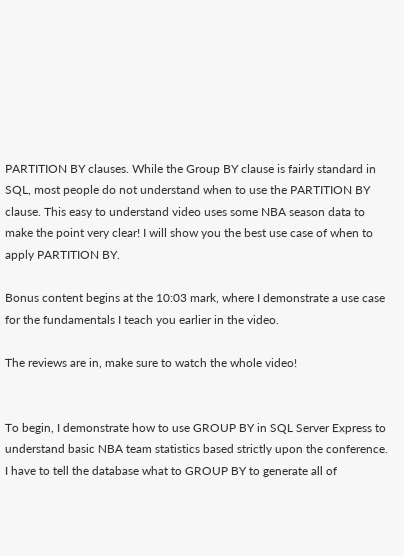PARTITION BY clauses. While the Group BY clause is fairly standard in SQL, most people do not understand when to use the PARTITION BY clause. This easy to understand video uses some NBA season data to make the point very clear! I will show you the best use case of when to apply PARTITION BY.

Bonus content begins at the 10:03 mark, where I demonstrate a use case for the fundamentals I teach you earlier in the video.

The reviews are in, make sure to watch the whole video!


To begin, I demonstrate how to use GROUP BY in SQL Server Express to understand basic NBA team statistics based strictly upon the conference. I have to tell the database what to GROUP BY to generate all of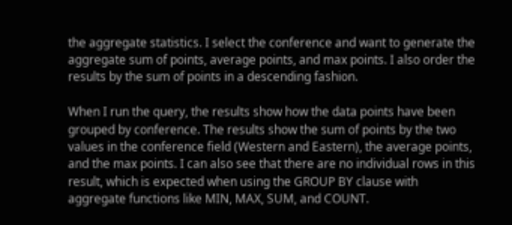the aggregate statistics. I select the conference and want to generate the aggregate sum of points, average points, and max points. I also order the results by the sum of points in a descending fashion.

When I run the query, the results show how the data points have been grouped by conference. The results show the sum of points by the two values in the conference field (Western and Eastern), the average points, and the max points. I can also see that there are no individual rows in this result, which is expected when using the GROUP BY clause with aggregate functions like MIN, MAX, SUM, and COUNT.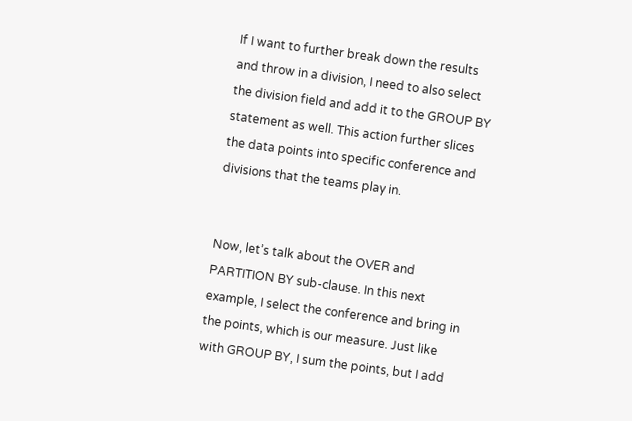If I want to further break down the results and throw in a division, I need to also select the division field and add it to the GROUP BY statement as well. This action further slices the data points into specific conference and divisions that the teams play in.


Now, let’s talk about the OVER and PARTITION BY sub-clause. In this next example, I select the conference and bring in the points, which is our measure. Just like with GROUP BY, I sum the points, but I add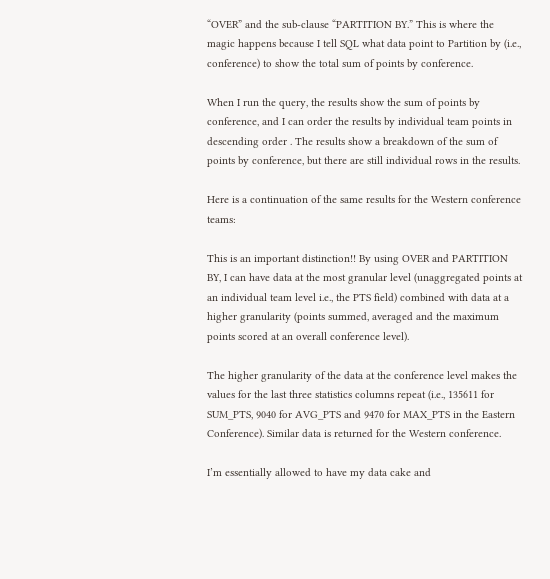“OVER” and the sub-clause “PARTITION BY.” This is where the magic happens because I tell SQL what data point to Partition by (i.e., conference) to show the total sum of points by conference.

When I run the query, the results show the sum of points by conference, and I can order the results by individual team points in descending order . The results show a breakdown of the sum of points by conference, but there are still individual rows in the results.

Here is a continuation of the same results for the Western conference teams:

This is an important distinction!! By using OVER and PARTITION BY, I can have data at the most granular level (unaggregated points at an individual team level i.e., the PTS field) combined with data at a higher granularity (points summed, averaged and the maximum points scored at an overall conference level).

The higher granularity of the data at the conference level makes the values for the last three statistics columns repeat (i.e., 135611 for SUM_PTS, 9040 for AVG_PTS and 9470 for MAX_PTS in the Eastern Conference). Similar data is returned for the Western conference.

I’m essentially allowed to have my data cake and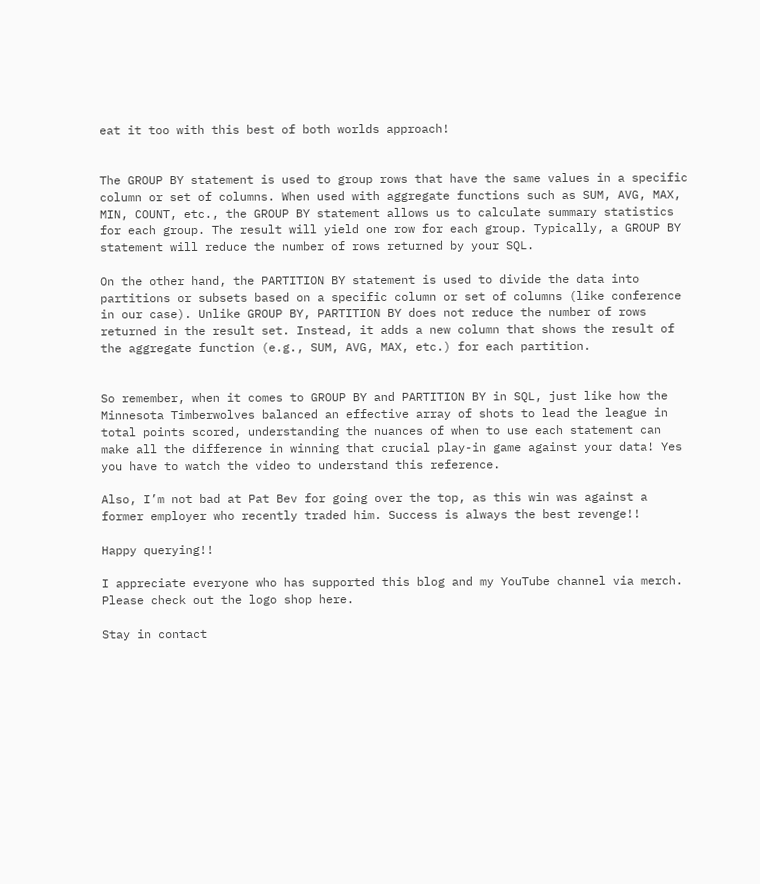eat it too with this best of both worlds approach!


The GROUP BY statement is used to group rows that have the same values in a specific column or set of columns. When used with aggregate functions such as SUM, AVG, MAX, MIN, COUNT, etc., the GROUP BY statement allows us to calculate summary statistics for each group. The result will yield one row for each group. Typically, a GROUP BY statement will reduce the number of rows returned by your SQL.

On the other hand, the PARTITION BY statement is used to divide the data into partitions or subsets based on a specific column or set of columns (like conference in our case). Unlike GROUP BY, PARTITION BY does not reduce the number of rows returned in the result set. Instead, it adds a new column that shows the result of the aggregate function (e.g., SUM, AVG, MAX, etc.) for each partition.


So remember, when it comes to GROUP BY and PARTITION BY in SQL, just like how the Minnesota Timberwolves balanced an effective array of shots to lead the league in total points scored, understanding the nuances of when to use each statement can make all the difference in winning that crucial play-in game against your data! Yes you have to watch the video to understand this reference.

Also, I’m not bad at Pat Bev for going over the top, as this win was against a former employer who recently traded him. Success is always the best revenge!!

Happy querying!!

I appreciate everyone who has supported this blog and my YouTube channel via merch. Please check out the logo shop here.

Stay in contact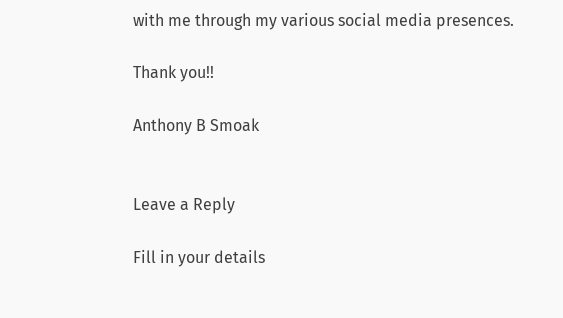with me through my various social media presences.

Thank you!!

Anthony B Smoak


Leave a Reply

Fill in your details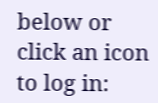below or click an icon to log in: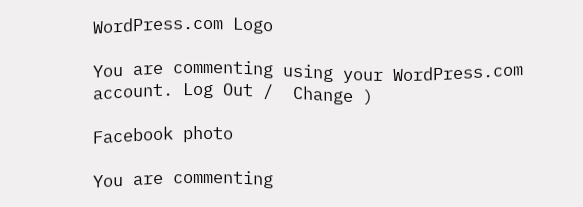WordPress.com Logo

You are commenting using your WordPress.com account. Log Out /  Change )

Facebook photo

You are commenting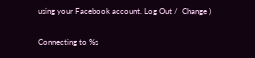using your Facebook account. Log Out /  Change )

Connecting to %s